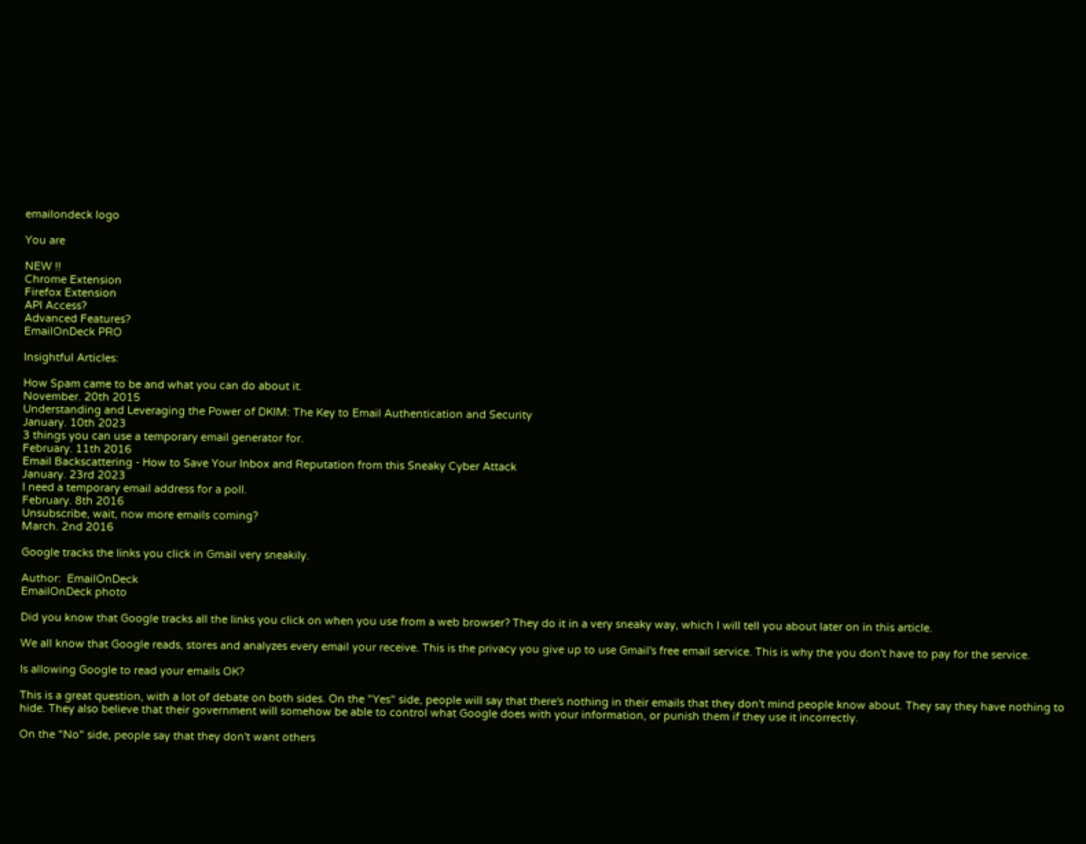emailondeck logo

You are

NEW !!
Chrome Extension
Firefox Extension
API Access?
Advanced Features?
EmailOnDeck PRO

Insightful Articles:

How Spam came to be and what you can do about it.
November. 20th 2015
Understanding and Leveraging the Power of DKIM: The Key to Email Authentication and Security
January. 10th 2023
3 things you can use a temporary email generator for.
February. 11th 2016
Email Backscattering - How to Save Your Inbox and Reputation from this Sneaky Cyber Attack
January. 23rd 2023
I need a temporary email address for a poll.
February. 8th 2016
Unsubscribe, wait, now more emails coming?
March. 2nd 2016

Google tracks the links you click in Gmail very sneakily.

Author:  EmailOnDeck
EmailOnDeck photo

Did you know that Google tracks all the links you click on when you use from a web browser? They do it in a very sneaky way, which I will tell you about later on in this article.

We all know that Google reads, stores and analyzes every email your receive. This is the privacy you give up to use Gmail's free email service. This is why the you don't have to pay for the service.

Is allowing Google to read your emails OK?

This is a great question, with a lot of debate on both sides. On the "Yes" side, people will say that there's nothing in their emails that they don't mind people know about. They say they have nothing to hide. They also believe that their government will somehow be able to control what Google does with your information, or punish them if they use it incorrectly.

On the "No" side, people say that they don't want others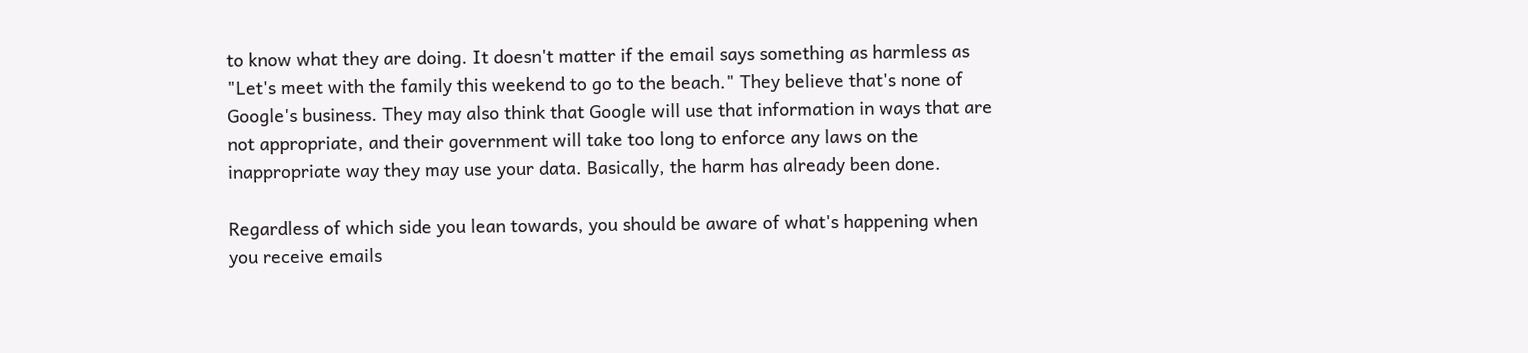to know what they are doing. It doesn't matter if the email says something as harmless as "Let's meet with the family this weekend to go to the beach." They believe that's none of Google's business. They may also think that Google will use that information in ways that are not appropriate, and their government will take too long to enforce any laws on the inappropriate way they may use your data. Basically, the harm has already been done.

Regardless of which side you lean towards, you should be aware of what's happening when you receive emails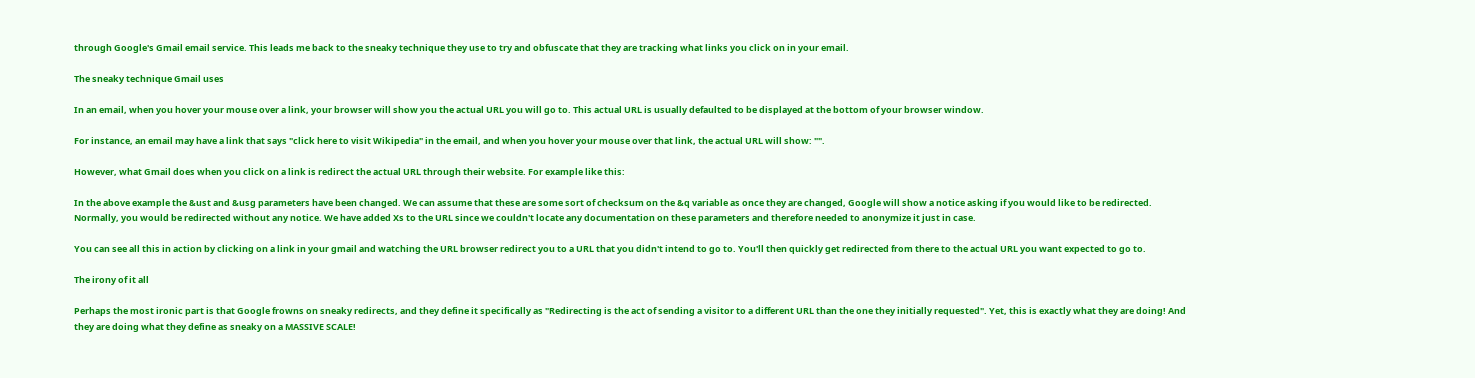through Google's Gmail email service. This leads me back to the sneaky technique they use to try and obfuscate that they are tracking what links you click on in your email.

The sneaky technique Gmail uses

In an email, when you hover your mouse over a link, your browser will show you the actual URL you will go to. This actual URL is usually defaulted to be displayed at the bottom of your browser window.

For instance, an email may have a link that says "click here to visit Wikipedia" in the email, and when you hover your mouse over that link, the actual URL will show: "".

However, what Gmail does when you click on a link is redirect the actual URL through their website. For example like this:

In the above example the &ust and &usg parameters have been changed. We can assume that these are some sort of checksum on the &q variable as once they are changed, Google will show a notice asking if you would like to be redirected. Normally, you would be redirected without any notice. We have added Xs to the URL since we couldn't locate any documentation on these parameters and therefore needed to anonymize it just in case.

You can see all this in action by clicking on a link in your gmail and watching the URL browser redirect you to a URL that you didn't intend to go to. You'll then quickly get redirected from there to the actual URL you want expected to go to.

The irony of it all

Perhaps the most ironic part is that Google frowns on sneaky redirects, and they define it specifically as "Redirecting is the act of sending a visitor to a different URL than the one they initially requested". Yet, this is exactly what they are doing! And they are doing what they define as sneaky on a MASSIVE SCALE!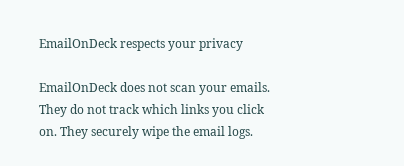EmailOnDeck respects your privacy

EmailOnDeck does not scan your emails. They do not track which links you click on. They securely wipe the email logs.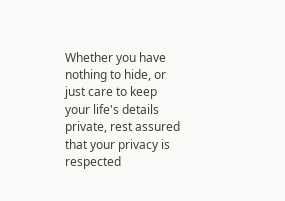Whether you have nothing to hide, or just care to keep your life's details private, rest assured that your privacy is respected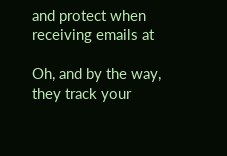and protect when receiving emails at

Oh, and by the way, they track your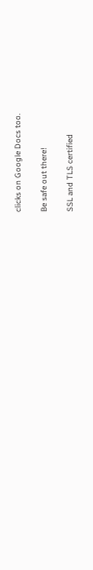clicks on Google Docs too.

Be safe out there!

SSL and TLS certified